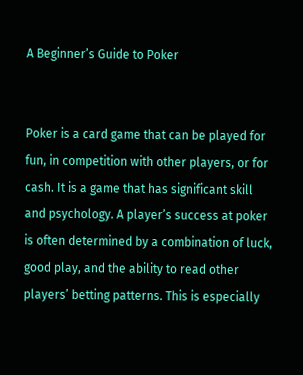A Beginner’s Guide to Poker


Poker is a card game that can be played for fun, in competition with other players, or for cash. It is a game that has significant skill and psychology. A player’s success at poker is often determined by a combination of luck, good play, and the ability to read other players’ betting patterns. This is especially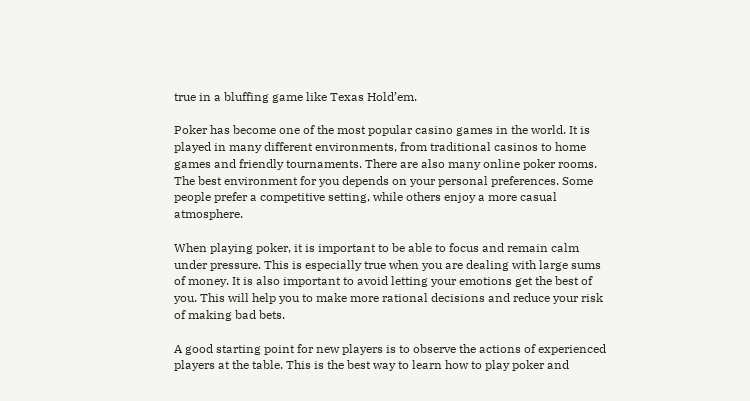true in a bluffing game like Texas Hold’em.

Poker has become one of the most popular casino games in the world. It is played in many different environments, from traditional casinos to home games and friendly tournaments. There are also many online poker rooms. The best environment for you depends on your personal preferences. Some people prefer a competitive setting, while others enjoy a more casual atmosphere.

When playing poker, it is important to be able to focus and remain calm under pressure. This is especially true when you are dealing with large sums of money. It is also important to avoid letting your emotions get the best of you. This will help you to make more rational decisions and reduce your risk of making bad bets.

A good starting point for new players is to observe the actions of experienced players at the table. This is the best way to learn how to play poker and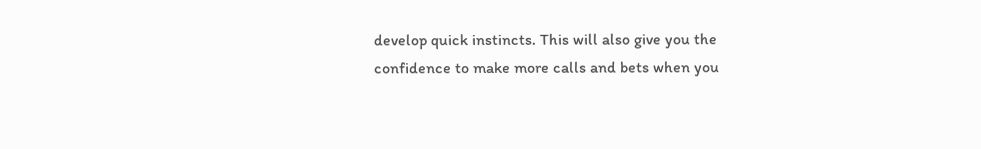develop quick instincts. This will also give you the confidence to make more calls and bets when you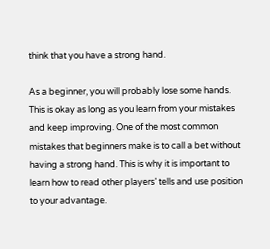think that you have a strong hand.

As a beginner, you will probably lose some hands. This is okay as long as you learn from your mistakes and keep improving. One of the most common mistakes that beginners make is to call a bet without having a strong hand. This is why it is important to learn how to read other players’ tells and use position to your advantage.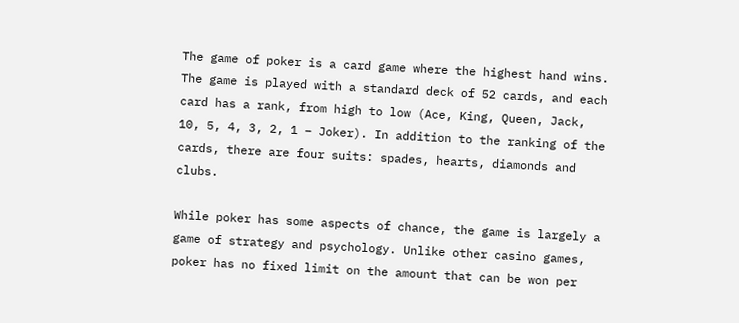The game of poker is a card game where the highest hand wins. The game is played with a standard deck of 52 cards, and each card has a rank, from high to low (Ace, King, Queen, Jack, 10, 5, 4, 3, 2, 1 – Joker). In addition to the ranking of the cards, there are four suits: spades, hearts, diamonds and clubs.

While poker has some aspects of chance, the game is largely a game of strategy and psychology. Unlike other casino games, poker has no fixed limit on the amount that can be won per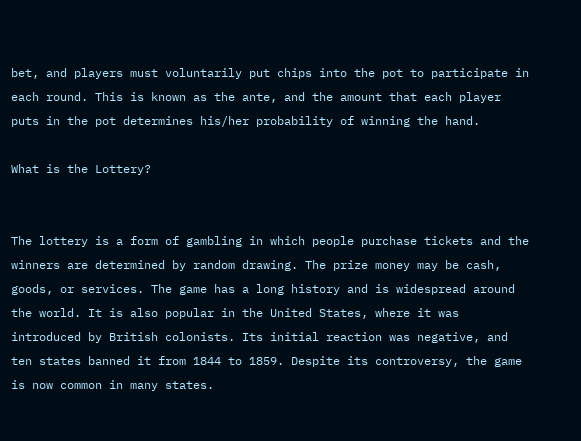bet, and players must voluntarily put chips into the pot to participate in each round. This is known as the ante, and the amount that each player puts in the pot determines his/her probability of winning the hand.

What is the Lottery?


The lottery is a form of gambling in which people purchase tickets and the winners are determined by random drawing. The prize money may be cash, goods, or services. The game has a long history and is widespread around the world. It is also popular in the United States, where it was introduced by British colonists. Its initial reaction was negative, and ten states banned it from 1844 to 1859. Despite its controversy, the game is now common in many states.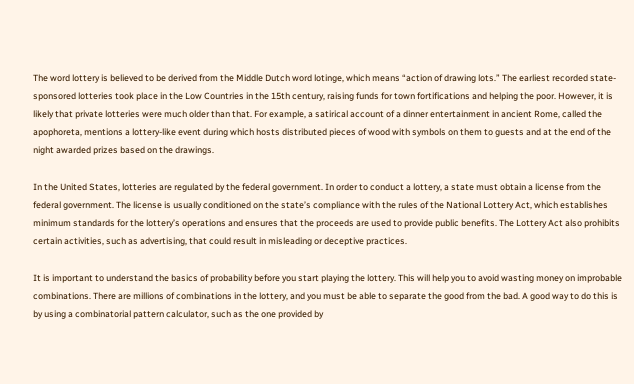The word lottery is believed to be derived from the Middle Dutch word lotinge, which means “action of drawing lots.” The earliest recorded state-sponsored lotteries took place in the Low Countries in the 15th century, raising funds for town fortifications and helping the poor. However, it is likely that private lotteries were much older than that. For example, a satirical account of a dinner entertainment in ancient Rome, called the apophoreta, mentions a lottery-like event during which hosts distributed pieces of wood with symbols on them to guests and at the end of the night awarded prizes based on the drawings.

In the United States, lotteries are regulated by the federal government. In order to conduct a lottery, a state must obtain a license from the federal government. The license is usually conditioned on the state’s compliance with the rules of the National Lottery Act, which establishes minimum standards for the lottery’s operations and ensures that the proceeds are used to provide public benefits. The Lottery Act also prohibits certain activities, such as advertising, that could result in misleading or deceptive practices.

It is important to understand the basics of probability before you start playing the lottery. This will help you to avoid wasting money on improbable combinations. There are millions of combinations in the lottery, and you must be able to separate the good from the bad. A good way to do this is by using a combinatorial pattern calculator, such as the one provided by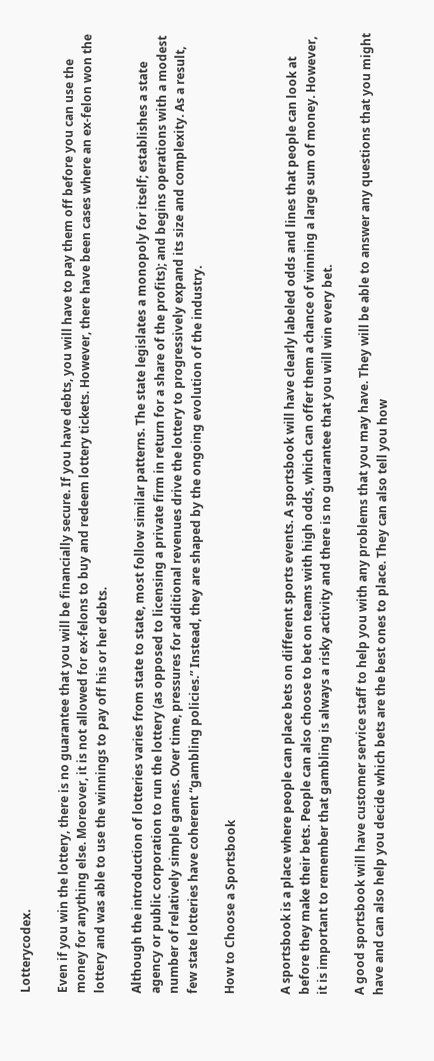Lotterycodex.

Even if you win the lottery, there is no guarantee that you will be financially secure. If you have debts, you will have to pay them off before you can use the money for anything else. Moreover, it is not allowed for ex-felons to buy and redeem lottery tickets. However, there have been cases where an ex-felon won the lottery and was able to use the winnings to pay off his or her debts.

Although the introduction of lotteries varies from state to state, most follow similar patterns. The state legislates a monopoly for itself; establishes a state agency or public corporation to run the lottery (as opposed to licensing a private firm in return for a share of the profits); and begins operations with a modest number of relatively simple games. Over time, pressures for additional revenues drive the lottery to progressively expand its size and complexity. As a result, few state lotteries have coherent “gambling policies.” Instead, they are shaped by the ongoing evolution of the industry.

How to Choose a Sportsbook


A sportsbook is a place where people can place bets on different sports events. A sportsbook will have clearly labeled odds and lines that people can look at before they make their bets. People can also choose to bet on teams with high odds, which can offer them a chance of winning a large sum of money. However, it is important to remember that gambling is always a risky activity and there is no guarantee that you will win every bet.

A good sportsbook will have customer service staff to help you with any problems that you may have. They will be able to answer any questions that you might have and can also help you decide which bets are the best ones to place. They can also tell you how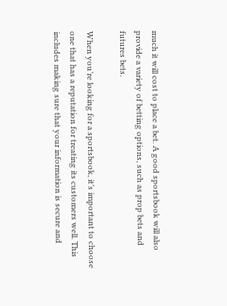much it will cost to place a bet. A good sportsbook will also provide a variety of betting options, such as prop bets and futures bets.

When you’re looking for a sportsbook, it’s important to choose one that has a reputation for treating its customers well. This includes making sure that your information is secure and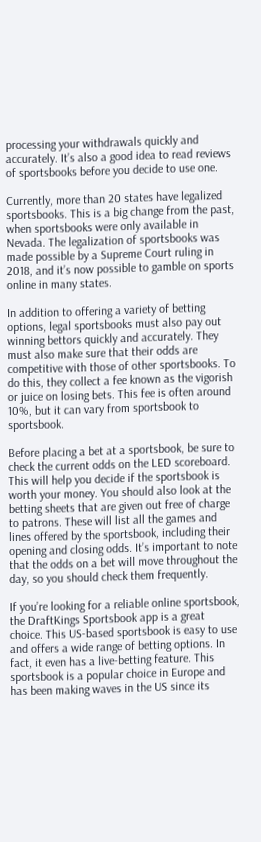processing your withdrawals quickly and accurately. It’s also a good idea to read reviews of sportsbooks before you decide to use one.

Currently, more than 20 states have legalized sportsbooks. This is a big change from the past, when sportsbooks were only available in Nevada. The legalization of sportsbooks was made possible by a Supreme Court ruling in 2018, and it’s now possible to gamble on sports online in many states.

In addition to offering a variety of betting options, legal sportsbooks must also pay out winning bettors quickly and accurately. They must also make sure that their odds are competitive with those of other sportsbooks. To do this, they collect a fee known as the vigorish or juice on losing bets. This fee is often around 10%, but it can vary from sportsbook to sportsbook.

Before placing a bet at a sportsbook, be sure to check the current odds on the LED scoreboard. This will help you decide if the sportsbook is worth your money. You should also look at the betting sheets that are given out free of charge to patrons. These will list all the games and lines offered by the sportsbook, including their opening and closing odds. It’s important to note that the odds on a bet will move throughout the day, so you should check them frequently.

If you’re looking for a reliable online sportsbook, the DraftKings Sportsbook app is a great choice. This US-based sportsbook is easy to use and offers a wide range of betting options. In fact, it even has a live-betting feature. This sportsbook is a popular choice in Europe and has been making waves in the US since its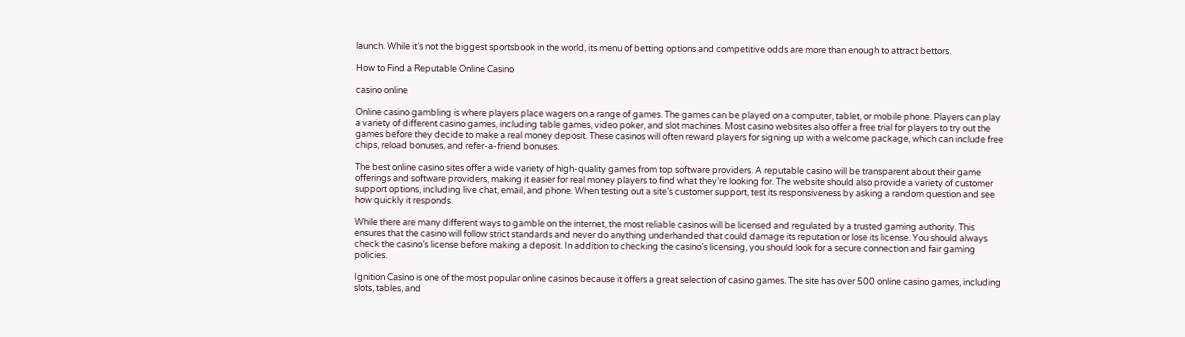launch. While it’s not the biggest sportsbook in the world, its menu of betting options and competitive odds are more than enough to attract bettors.

How to Find a Reputable Online Casino

casino online

Online casino gambling is where players place wagers on a range of games. The games can be played on a computer, tablet, or mobile phone. Players can play a variety of different casino games, including table games, video poker, and slot machines. Most casino websites also offer a free trial for players to try out the games before they decide to make a real money deposit. These casinos will often reward players for signing up with a welcome package, which can include free chips, reload bonuses, and refer-a-friend bonuses.

The best online casino sites offer a wide variety of high-quality games from top software providers. A reputable casino will be transparent about their game offerings and software providers, making it easier for real money players to find what they’re looking for. The website should also provide a variety of customer support options, including live chat, email, and phone. When testing out a site’s customer support, test its responsiveness by asking a random question and see how quickly it responds.

While there are many different ways to gamble on the internet, the most reliable casinos will be licensed and regulated by a trusted gaming authority. This ensures that the casino will follow strict standards and never do anything underhanded that could damage its reputation or lose its license. You should always check the casino’s license before making a deposit. In addition to checking the casino’s licensing, you should look for a secure connection and fair gaming policies.

Ignition Casino is one of the most popular online casinos because it offers a great selection of casino games. The site has over 500 online casino games, including slots, tables, and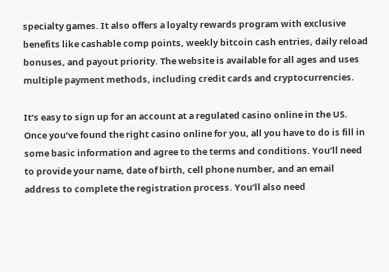specialty games. It also offers a loyalty rewards program with exclusive benefits like cashable comp points, weekly bitcoin cash entries, daily reload bonuses, and payout priority. The website is available for all ages and uses multiple payment methods, including credit cards and cryptocurrencies.

It’s easy to sign up for an account at a regulated casino online in the US. Once you’ve found the right casino online for you, all you have to do is fill in some basic information and agree to the terms and conditions. You’ll need to provide your name, date of birth, cell phone number, and an email address to complete the registration process. You’ll also need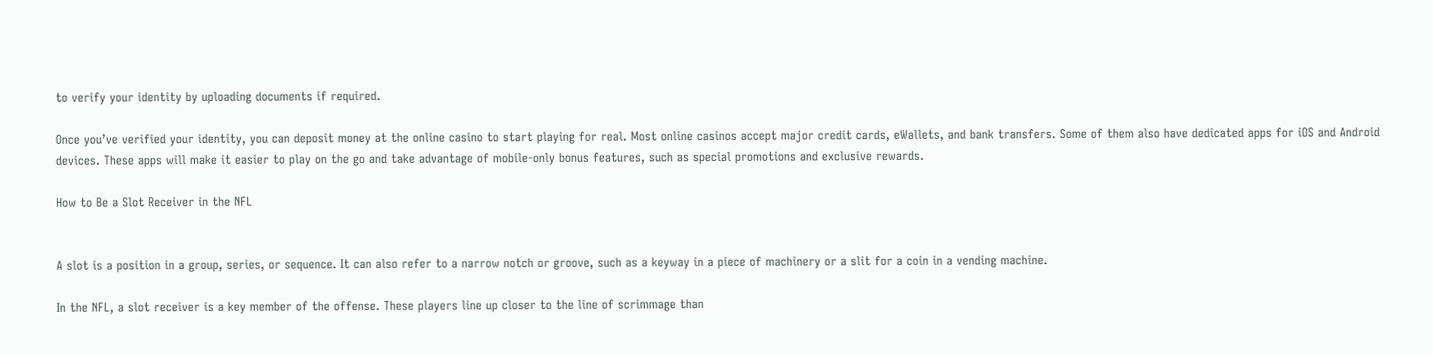to verify your identity by uploading documents if required.

Once you’ve verified your identity, you can deposit money at the online casino to start playing for real. Most online casinos accept major credit cards, eWallets, and bank transfers. Some of them also have dedicated apps for iOS and Android devices. These apps will make it easier to play on the go and take advantage of mobile-only bonus features, such as special promotions and exclusive rewards.

How to Be a Slot Receiver in the NFL


A slot is a position in a group, series, or sequence. It can also refer to a narrow notch or groove, such as a keyway in a piece of machinery or a slit for a coin in a vending machine.

In the NFL, a slot receiver is a key member of the offense. These players line up closer to the line of scrimmage than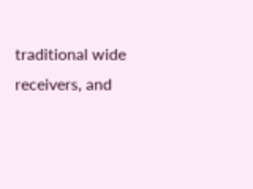traditional wide receivers, and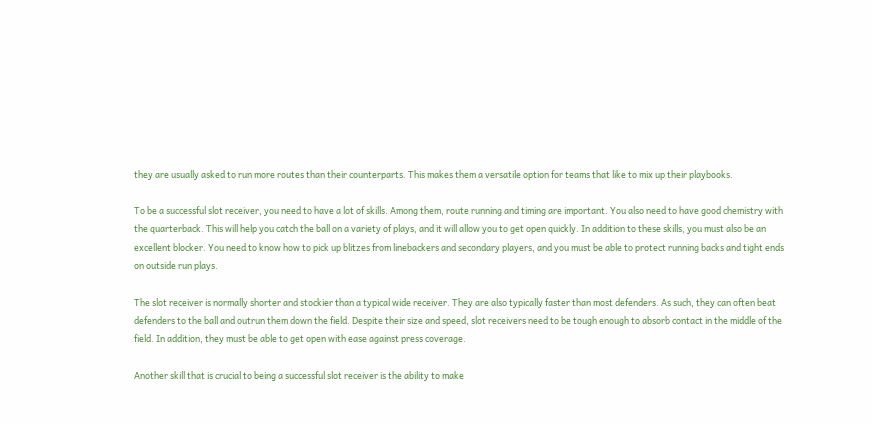they are usually asked to run more routes than their counterparts. This makes them a versatile option for teams that like to mix up their playbooks.

To be a successful slot receiver, you need to have a lot of skills. Among them, route running and timing are important. You also need to have good chemistry with the quarterback. This will help you catch the ball on a variety of plays, and it will allow you to get open quickly. In addition to these skills, you must also be an excellent blocker. You need to know how to pick up blitzes from linebackers and secondary players, and you must be able to protect running backs and tight ends on outside run plays.

The slot receiver is normally shorter and stockier than a typical wide receiver. They are also typically faster than most defenders. As such, they can often beat defenders to the ball and outrun them down the field. Despite their size and speed, slot receivers need to be tough enough to absorb contact in the middle of the field. In addition, they must be able to get open with ease against press coverage.

Another skill that is crucial to being a successful slot receiver is the ability to make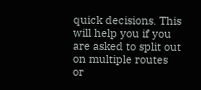quick decisions. This will help you if you are asked to split out on multiple routes or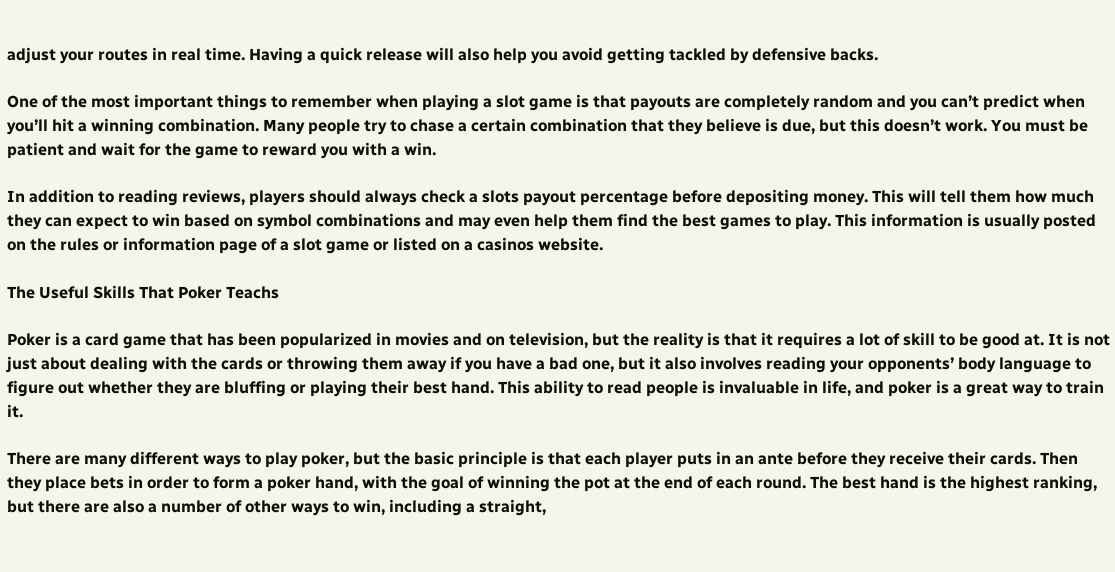adjust your routes in real time. Having a quick release will also help you avoid getting tackled by defensive backs.

One of the most important things to remember when playing a slot game is that payouts are completely random and you can’t predict when you’ll hit a winning combination. Many people try to chase a certain combination that they believe is due, but this doesn’t work. You must be patient and wait for the game to reward you with a win.

In addition to reading reviews, players should always check a slots payout percentage before depositing money. This will tell them how much they can expect to win based on symbol combinations and may even help them find the best games to play. This information is usually posted on the rules or information page of a slot game or listed on a casinos website.

The Useful Skills That Poker Teachs

Poker is a card game that has been popularized in movies and on television, but the reality is that it requires a lot of skill to be good at. It is not just about dealing with the cards or throwing them away if you have a bad one, but it also involves reading your opponents’ body language to figure out whether they are bluffing or playing their best hand. This ability to read people is invaluable in life, and poker is a great way to train it.

There are many different ways to play poker, but the basic principle is that each player puts in an ante before they receive their cards. Then they place bets in order to form a poker hand, with the goal of winning the pot at the end of each round. The best hand is the highest ranking, but there are also a number of other ways to win, including a straight,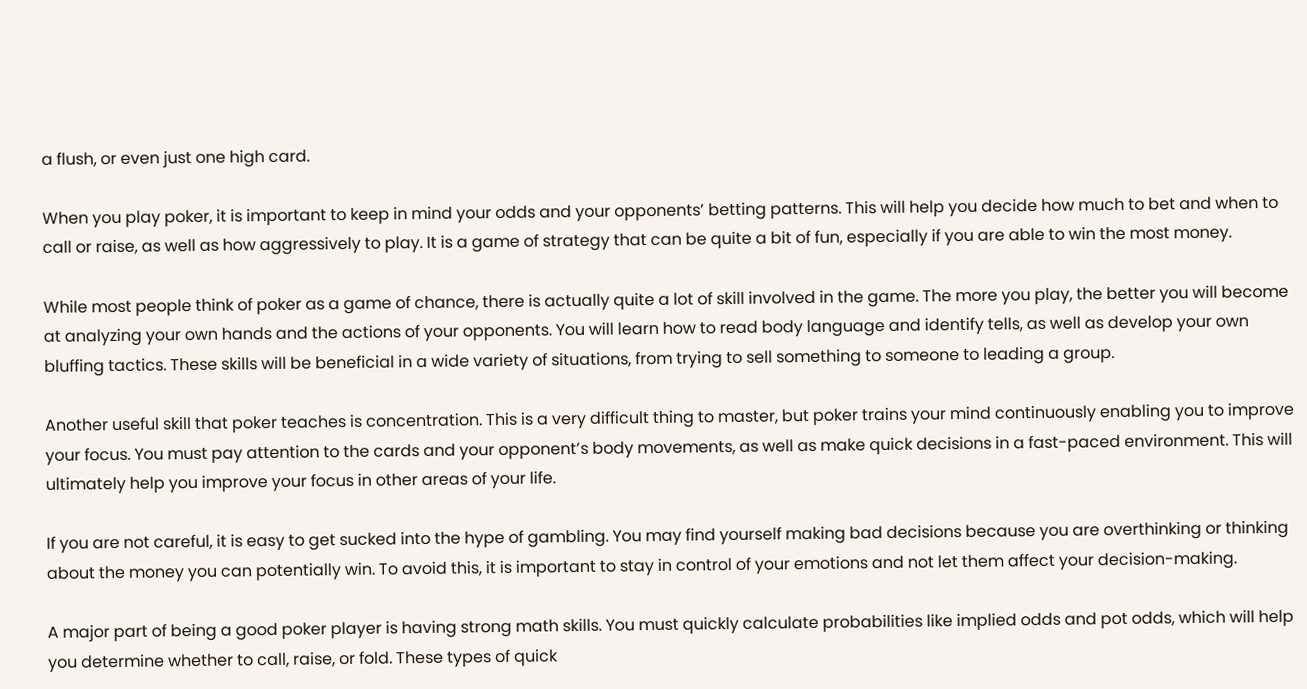a flush, or even just one high card.

When you play poker, it is important to keep in mind your odds and your opponents’ betting patterns. This will help you decide how much to bet and when to call or raise, as well as how aggressively to play. It is a game of strategy that can be quite a bit of fun, especially if you are able to win the most money.

While most people think of poker as a game of chance, there is actually quite a lot of skill involved in the game. The more you play, the better you will become at analyzing your own hands and the actions of your opponents. You will learn how to read body language and identify tells, as well as develop your own bluffing tactics. These skills will be beneficial in a wide variety of situations, from trying to sell something to someone to leading a group.

Another useful skill that poker teaches is concentration. This is a very difficult thing to master, but poker trains your mind continuously enabling you to improve your focus. You must pay attention to the cards and your opponent’s body movements, as well as make quick decisions in a fast-paced environment. This will ultimately help you improve your focus in other areas of your life.

If you are not careful, it is easy to get sucked into the hype of gambling. You may find yourself making bad decisions because you are overthinking or thinking about the money you can potentially win. To avoid this, it is important to stay in control of your emotions and not let them affect your decision-making.

A major part of being a good poker player is having strong math skills. You must quickly calculate probabilities like implied odds and pot odds, which will help you determine whether to call, raise, or fold. These types of quick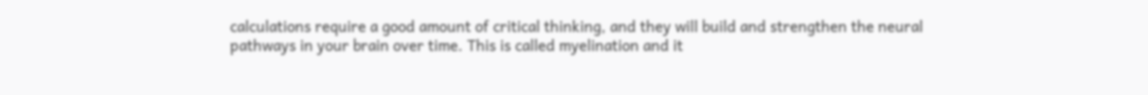calculations require a good amount of critical thinking, and they will build and strengthen the neural pathways in your brain over time. This is called myelination and it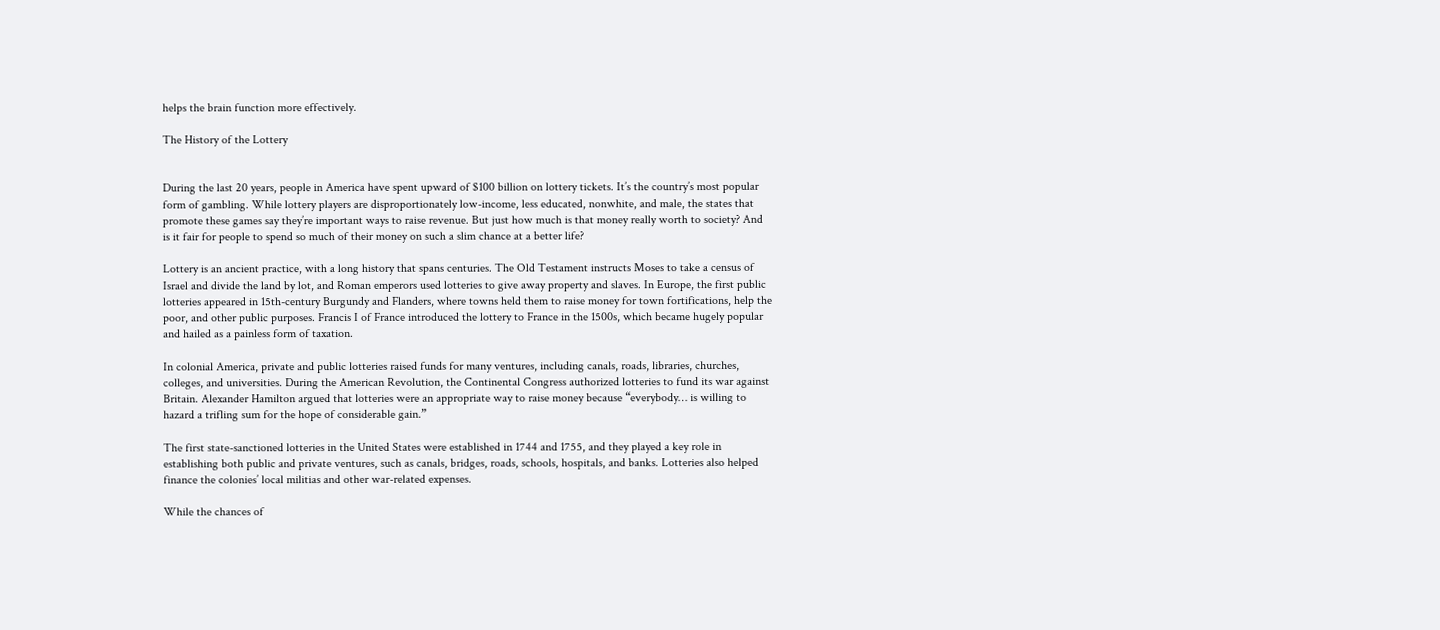helps the brain function more effectively.

The History of the Lottery


During the last 20 years, people in America have spent upward of $100 billion on lottery tickets. It’s the country’s most popular form of gambling. While lottery players are disproportionately low-income, less educated, nonwhite, and male, the states that promote these games say they’re important ways to raise revenue. But just how much is that money really worth to society? And is it fair for people to spend so much of their money on such a slim chance at a better life?

Lottery is an ancient practice, with a long history that spans centuries. The Old Testament instructs Moses to take a census of Israel and divide the land by lot, and Roman emperors used lotteries to give away property and slaves. In Europe, the first public lotteries appeared in 15th-century Burgundy and Flanders, where towns held them to raise money for town fortifications, help the poor, and other public purposes. Francis I of France introduced the lottery to France in the 1500s, which became hugely popular and hailed as a painless form of taxation.

In colonial America, private and public lotteries raised funds for many ventures, including canals, roads, libraries, churches, colleges, and universities. During the American Revolution, the Continental Congress authorized lotteries to fund its war against Britain. Alexander Hamilton argued that lotteries were an appropriate way to raise money because “everybody… is willing to hazard a trifling sum for the hope of considerable gain.”

The first state-sanctioned lotteries in the United States were established in 1744 and 1755, and they played a key role in establishing both public and private ventures, such as canals, bridges, roads, schools, hospitals, and banks. Lotteries also helped finance the colonies’ local militias and other war-related expenses.

While the chances of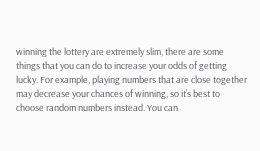winning the lottery are extremely slim, there are some things that you can do to increase your odds of getting lucky. For example, playing numbers that are close together may decrease your chances of winning, so it’s best to choose random numbers instead. You can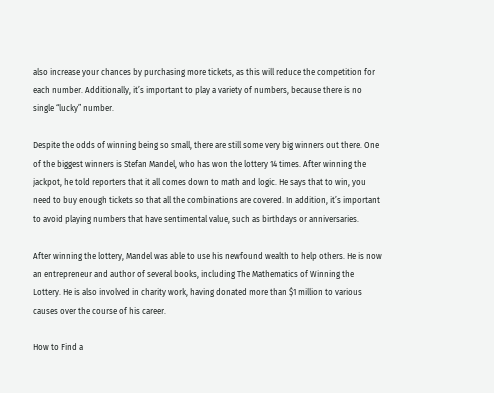also increase your chances by purchasing more tickets, as this will reduce the competition for each number. Additionally, it’s important to play a variety of numbers, because there is no single “lucky” number.

Despite the odds of winning being so small, there are still some very big winners out there. One of the biggest winners is Stefan Mandel, who has won the lottery 14 times. After winning the jackpot, he told reporters that it all comes down to math and logic. He says that to win, you need to buy enough tickets so that all the combinations are covered. In addition, it’s important to avoid playing numbers that have sentimental value, such as birthdays or anniversaries.

After winning the lottery, Mandel was able to use his newfound wealth to help others. He is now an entrepreneur and author of several books, including The Mathematics of Winning the Lottery. He is also involved in charity work, having donated more than $1 million to various causes over the course of his career.

How to Find a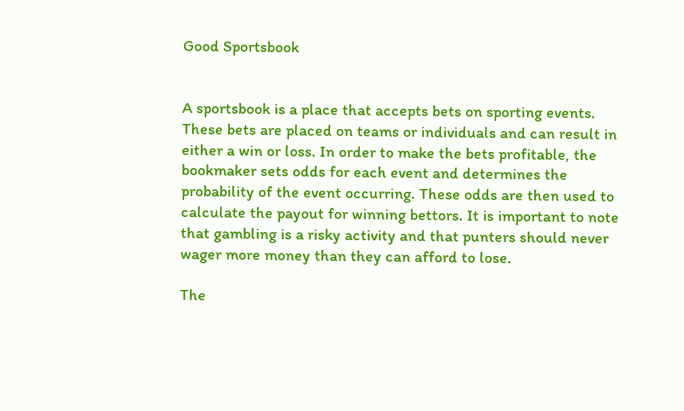Good Sportsbook


A sportsbook is a place that accepts bets on sporting events. These bets are placed on teams or individuals and can result in either a win or loss. In order to make the bets profitable, the bookmaker sets odds for each event and determines the probability of the event occurring. These odds are then used to calculate the payout for winning bettors. It is important to note that gambling is a risky activity and that punters should never wager more money than they can afford to lose.

The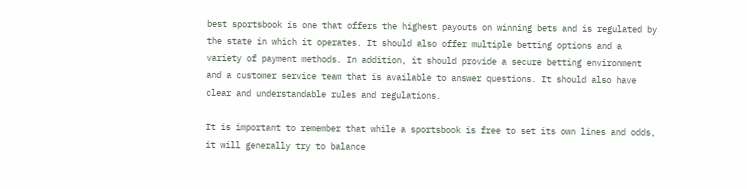best sportsbook is one that offers the highest payouts on winning bets and is regulated by the state in which it operates. It should also offer multiple betting options and a variety of payment methods. In addition, it should provide a secure betting environment and a customer service team that is available to answer questions. It should also have clear and understandable rules and regulations.

It is important to remember that while a sportsbook is free to set its own lines and odds, it will generally try to balance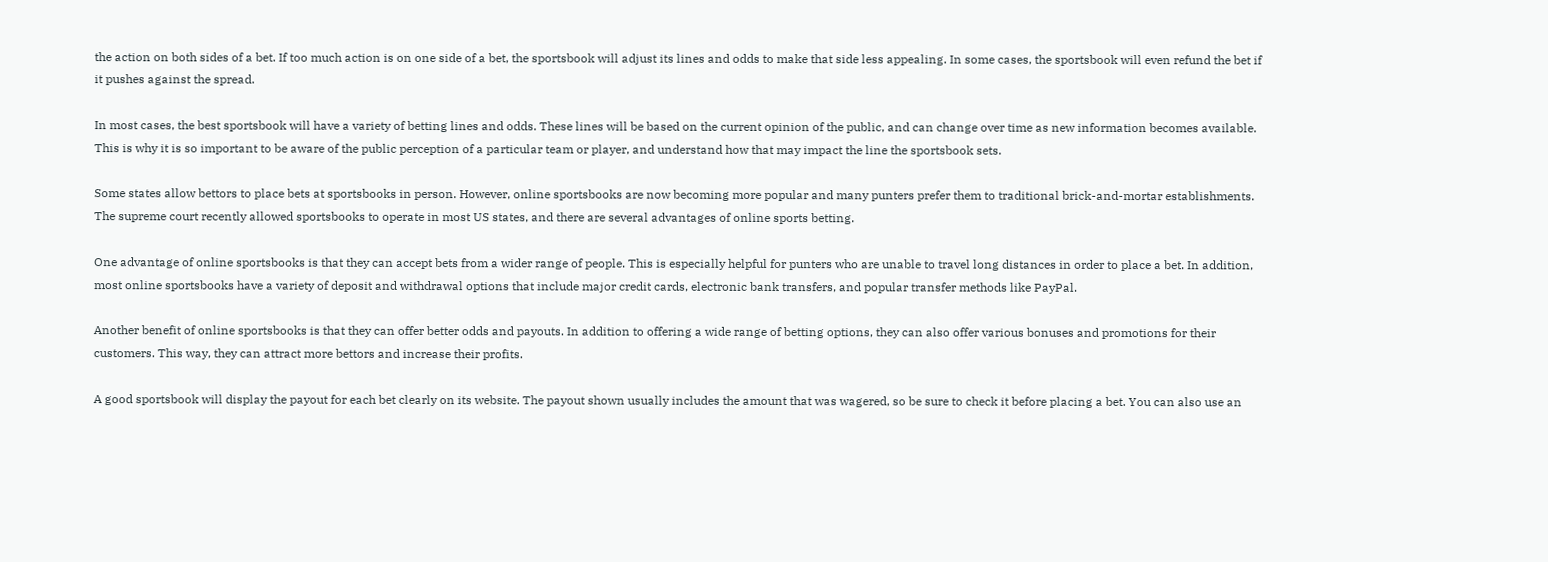the action on both sides of a bet. If too much action is on one side of a bet, the sportsbook will adjust its lines and odds to make that side less appealing. In some cases, the sportsbook will even refund the bet if it pushes against the spread.

In most cases, the best sportsbook will have a variety of betting lines and odds. These lines will be based on the current opinion of the public, and can change over time as new information becomes available. This is why it is so important to be aware of the public perception of a particular team or player, and understand how that may impact the line the sportsbook sets.

Some states allow bettors to place bets at sportsbooks in person. However, online sportsbooks are now becoming more popular and many punters prefer them to traditional brick-and-mortar establishments. The supreme court recently allowed sportsbooks to operate in most US states, and there are several advantages of online sports betting.

One advantage of online sportsbooks is that they can accept bets from a wider range of people. This is especially helpful for punters who are unable to travel long distances in order to place a bet. In addition, most online sportsbooks have a variety of deposit and withdrawal options that include major credit cards, electronic bank transfers, and popular transfer methods like PayPal.

Another benefit of online sportsbooks is that they can offer better odds and payouts. In addition to offering a wide range of betting options, they can also offer various bonuses and promotions for their customers. This way, they can attract more bettors and increase their profits.

A good sportsbook will display the payout for each bet clearly on its website. The payout shown usually includes the amount that was wagered, so be sure to check it before placing a bet. You can also use an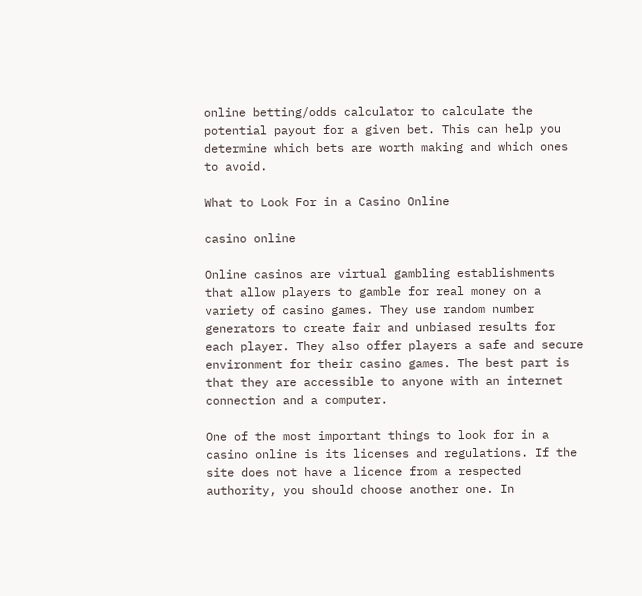online betting/odds calculator to calculate the potential payout for a given bet. This can help you determine which bets are worth making and which ones to avoid.

What to Look For in a Casino Online

casino online

Online casinos are virtual gambling establishments that allow players to gamble for real money on a variety of casino games. They use random number generators to create fair and unbiased results for each player. They also offer players a safe and secure environment for their casino games. The best part is that they are accessible to anyone with an internet connection and a computer.

One of the most important things to look for in a casino online is its licenses and regulations. If the site does not have a licence from a respected authority, you should choose another one. In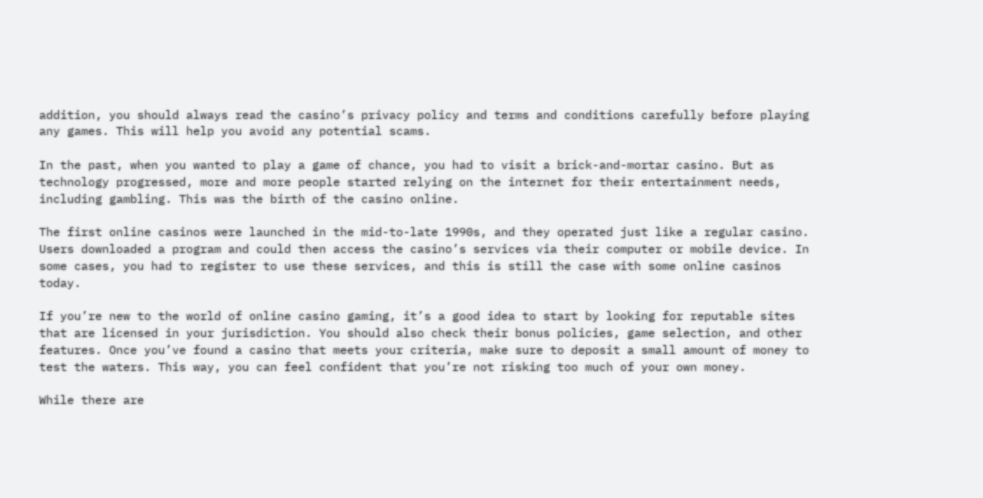addition, you should always read the casino’s privacy policy and terms and conditions carefully before playing any games. This will help you avoid any potential scams.

In the past, when you wanted to play a game of chance, you had to visit a brick-and-mortar casino. But as technology progressed, more and more people started relying on the internet for their entertainment needs, including gambling. This was the birth of the casino online.

The first online casinos were launched in the mid-to-late 1990s, and they operated just like a regular casino. Users downloaded a program and could then access the casino’s services via their computer or mobile device. In some cases, you had to register to use these services, and this is still the case with some online casinos today.

If you’re new to the world of online casino gaming, it’s a good idea to start by looking for reputable sites that are licensed in your jurisdiction. You should also check their bonus policies, game selection, and other features. Once you’ve found a casino that meets your criteria, make sure to deposit a small amount of money to test the waters. This way, you can feel confident that you’re not risking too much of your own money.

While there are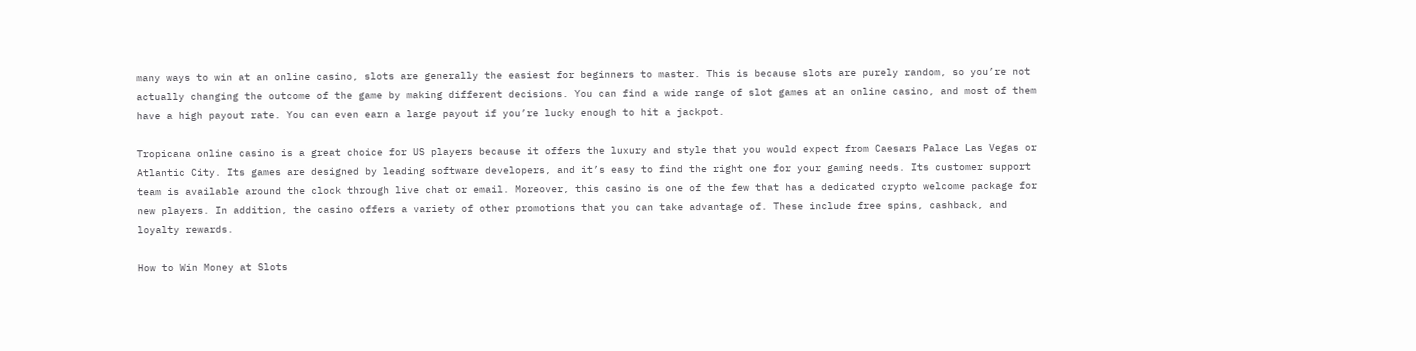many ways to win at an online casino, slots are generally the easiest for beginners to master. This is because slots are purely random, so you’re not actually changing the outcome of the game by making different decisions. You can find a wide range of slot games at an online casino, and most of them have a high payout rate. You can even earn a large payout if you’re lucky enough to hit a jackpot.

Tropicana online casino is a great choice for US players because it offers the luxury and style that you would expect from Caesars Palace Las Vegas or Atlantic City. Its games are designed by leading software developers, and it’s easy to find the right one for your gaming needs. Its customer support team is available around the clock through live chat or email. Moreover, this casino is one of the few that has a dedicated crypto welcome package for new players. In addition, the casino offers a variety of other promotions that you can take advantage of. These include free spins, cashback, and loyalty rewards.

How to Win Money at Slots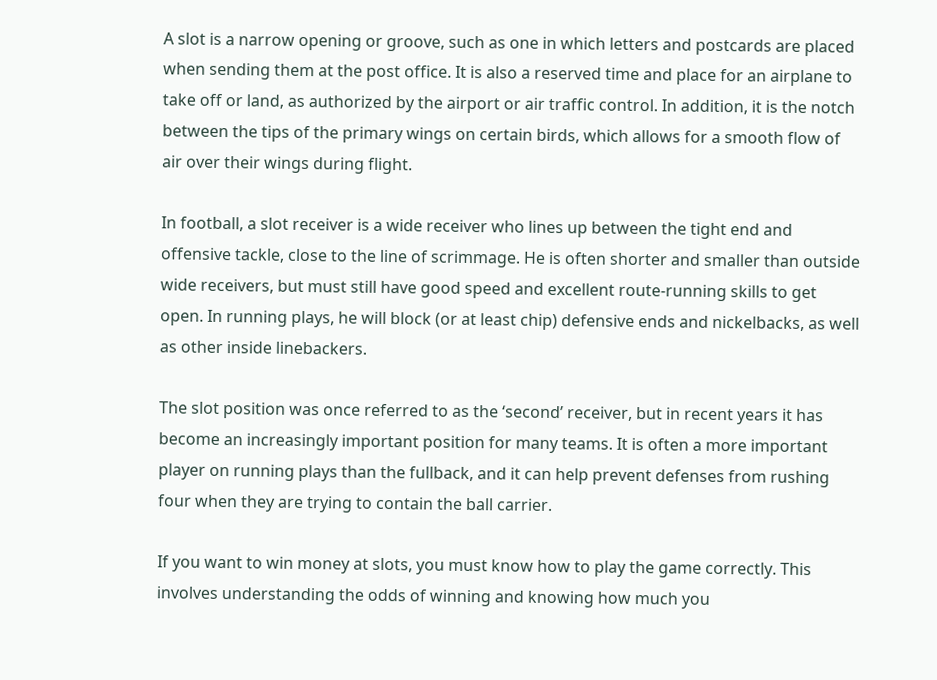A slot is a narrow opening or groove, such as one in which letters and postcards are placed when sending them at the post office. It is also a reserved time and place for an airplane to take off or land, as authorized by the airport or air traffic control. In addition, it is the notch between the tips of the primary wings on certain birds, which allows for a smooth flow of air over their wings during flight.

In football, a slot receiver is a wide receiver who lines up between the tight end and offensive tackle, close to the line of scrimmage. He is often shorter and smaller than outside wide receivers, but must still have good speed and excellent route-running skills to get open. In running plays, he will block (or at least chip) defensive ends and nickelbacks, as well as other inside linebackers.

The slot position was once referred to as the ‘second’ receiver, but in recent years it has become an increasingly important position for many teams. It is often a more important player on running plays than the fullback, and it can help prevent defenses from rushing four when they are trying to contain the ball carrier.

If you want to win money at slots, you must know how to play the game correctly. This involves understanding the odds of winning and knowing how much you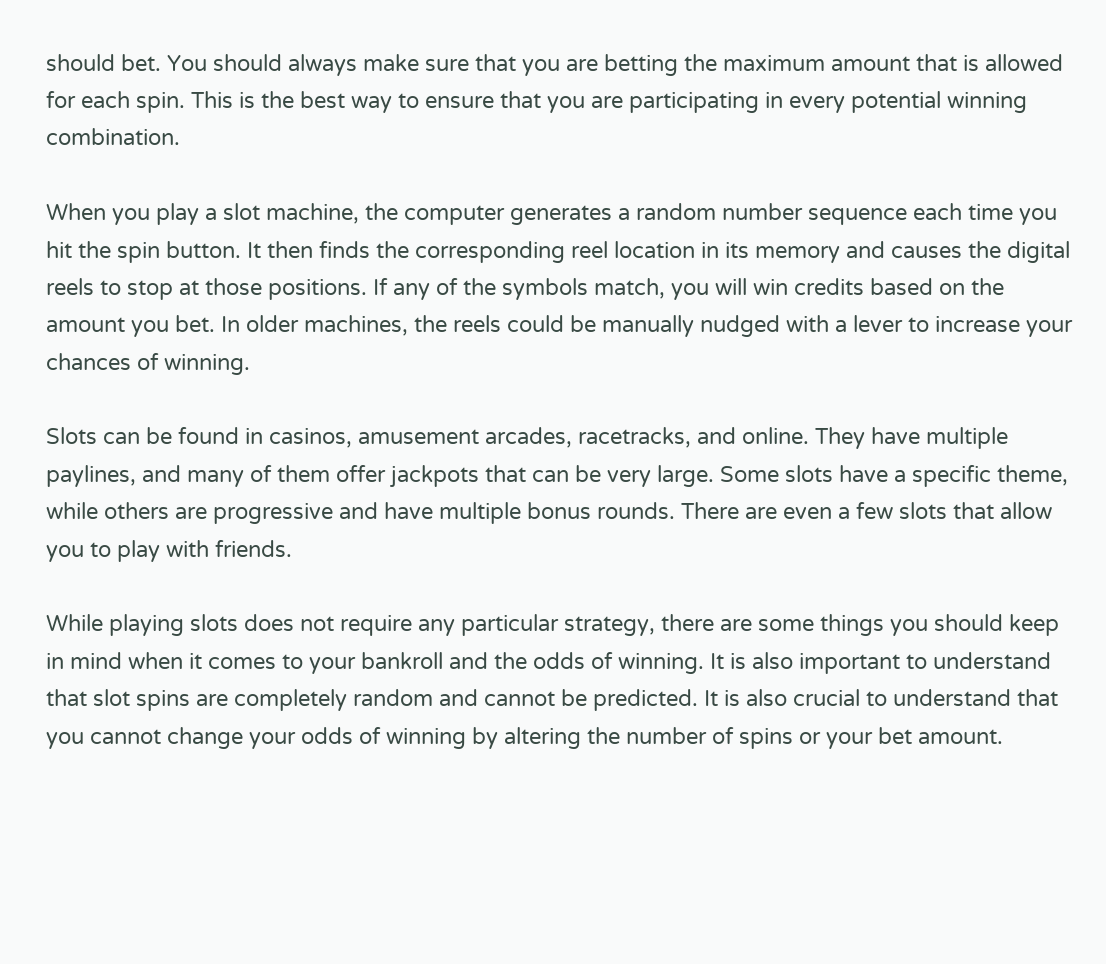should bet. You should always make sure that you are betting the maximum amount that is allowed for each spin. This is the best way to ensure that you are participating in every potential winning combination.

When you play a slot machine, the computer generates a random number sequence each time you hit the spin button. It then finds the corresponding reel location in its memory and causes the digital reels to stop at those positions. If any of the symbols match, you will win credits based on the amount you bet. In older machines, the reels could be manually nudged with a lever to increase your chances of winning.

Slots can be found in casinos, amusement arcades, racetracks, and online. They have multiple paylines, and many of them offer jackpots that can be very large. Some slots have a specific theme, while others are progressive and have multiple bonus rounds. There are even a few slots that allow you to play with friends.

While playing slots does not require any particular strategy, there are some things you should keep in mind when it comes to your bankroll and the odds of winning. It is also important to understand that slot spins are completely random and cannot be predicted. It is also crucial to understand that you cannot change your odds of winning by altering the number of spins or your bet amount.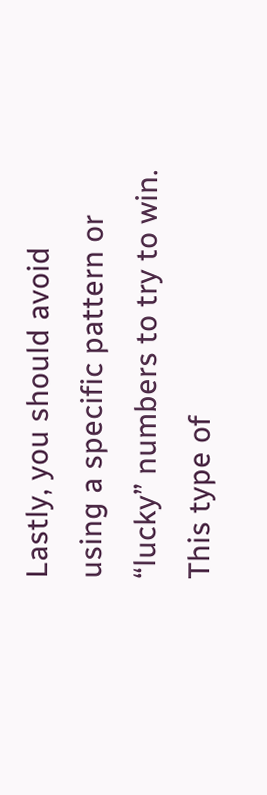Lastly, you should avoid using a specific pattern or “lucky” numbers to try to win. This type of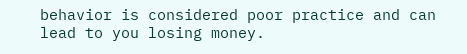behavior is considered poor practice and can lead to you losing money.